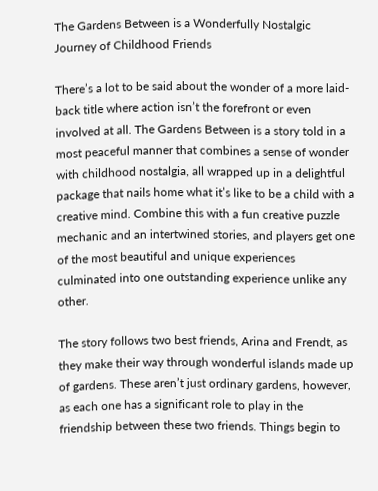The Gardens Between is a Wonderfully Nostalgic Journey of Childhood Friends

There’s a lot to be said about the wonder of a more laid-back title where action isn’t the forefront or even involved at all. The Gardens Between is a story told in a most peaceful manner that combines a sense of wonder with childhood nostalgia, all wrapped up in a delightful package that nails home what it’s like to be a child with a creative mind. Combine this with a fun creative puzzle mechanic and an intertwined stories, and players get one of the most beautiful and unique experiences culminated into one outstanding experience unlike any other.

The story follows two best friends, Arina and Frendt, as they make their way through wonderful islands made up of gardens. These aren’t just ordinary gardens, however, as each one has a significant role to play in the friendship between these two friends. Things begin to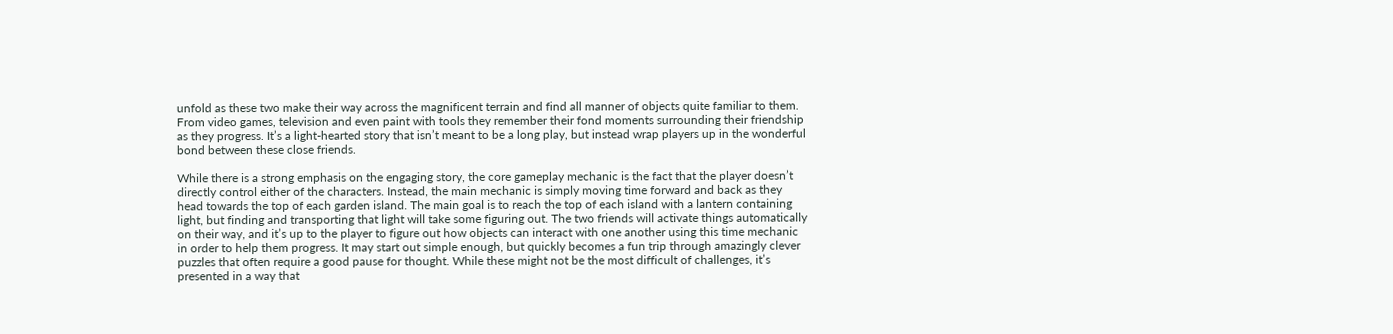unfold as these two make their way across the magnificent terrain and find all manner of objects quite familiar to them. From video games, television and even paint with tools they remember their fond moments surrounding their friendship as they progress. It’s a light-hearted story that isn’t meant to be a long play, but instead wrap players up in the wonderful bond between these close friends.

While there is a strong emphasis on the engaging story, the core gameplay mechanic is the fact that the player doesn’t directly control either of the characters. Instead, the main mechanic is simply moving time forward and back as they head towards the top of each garden island. The main goal is to reach the top of each island with a lantern containing light, but finding and transporting that light will take some figuring out. The two friends will activate things automatically on their way, and it’s up to the player to figure out how objects can interact with one another using this time mechanic in order to help them progress. It may start out simple enough, but quickly becomes a fun trip through amazingly clever puzzles that often require a good pause for thought. While these might not be the most difficult of challenges, it’s presented in a way that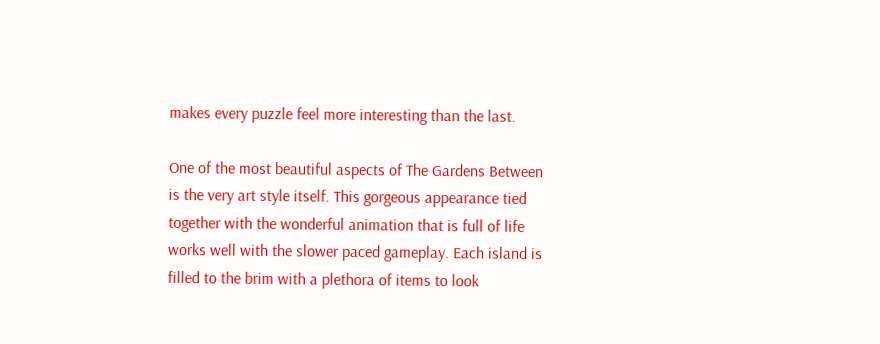makes every puzzle feel more interesting than the last.

One of the most beautiful aspects of The Gardens Between is the very art style itself. This gorgeous appearance tied together with the wonderful animation that is full of life works well with the slower paced gameplay. Each island is filled to the brim with a plethora of items to look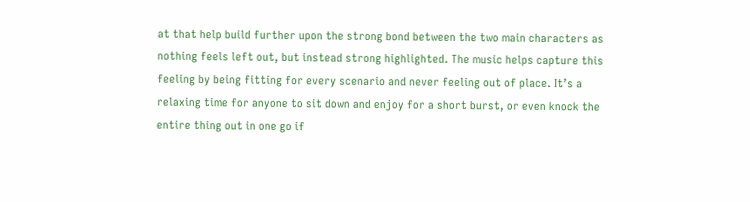at that help build further upon the strong bond between the two main characters as nothing feels left out, but instead strong highlighted. The music helps capture this feeling by being fitting for every scenario and never feeling out of place. It’s a relaxing time for anyone to sit down and enjoy for a short burst, or even knock the entire thing out in one go if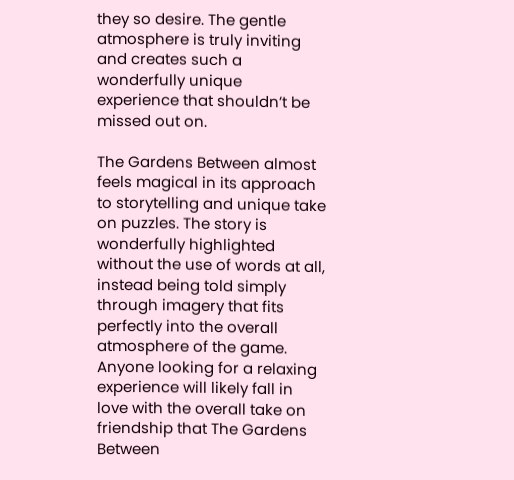they so desire. The gentle atmosphere is truly inviting and creates such a wonderfully unique experience that shouldn’t be missed out on.

The Gardens Between almost feels magical in its approach to storytelling and unique take on puzzles. The story is wonderfully highlighted without the use of words at all, instead being told simply through imagery that fits perfectly into the overall atmosphere of the game. Anyone looking for a relaxing experience will likely fall in love with the overall take on friendship that The Gardens Between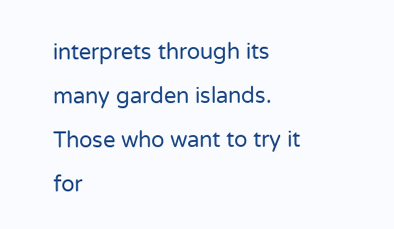interprets through its many garden islands. Those who want to try it for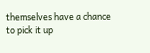themselves have a chance to pick it up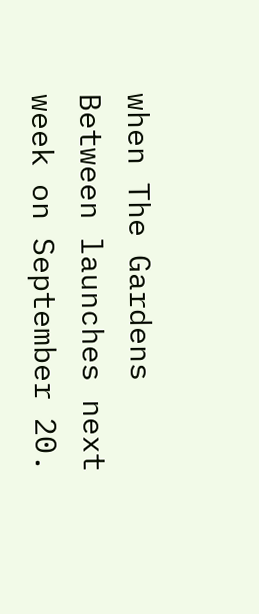when The Gardens Between launches next week on September 20.